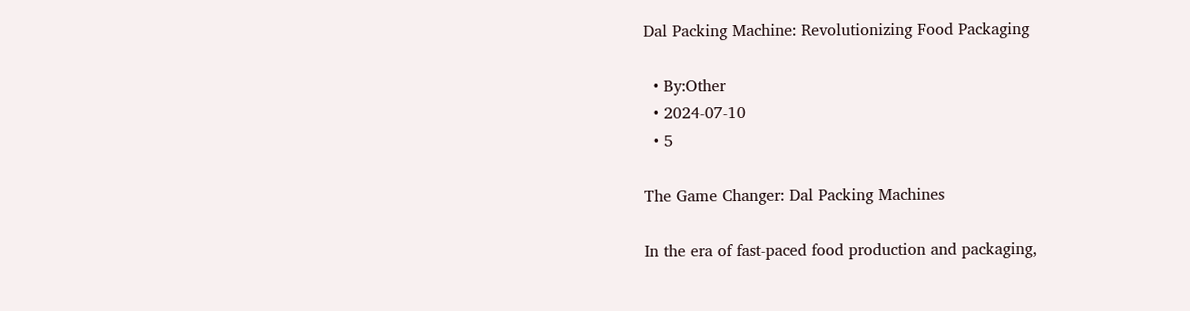Dal Packing Machine: Revolutionizing Food Packaging

  • By:Other
  • 2024-07-10
  • 5

The Game Changer: Dal Packing Machines

In the era of fast-paced food production and packaging,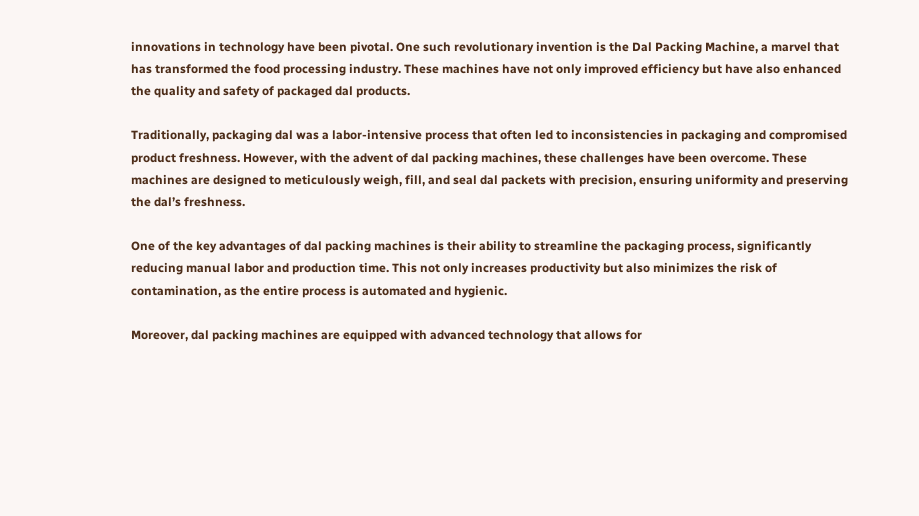innovations in technology have been pivotal. One such revolutionary invention is the Dal Packing Machine, a marvel that has transformed the food processing industry. These machines have not only improved efficiency but have also enhanced the quality and safety of packaged dal products.

Traditionally, packaging dal was a labor-intensive process that often led to inconsistencies in packaging and compromised product freshness. However, with the advent of dal packing machines, these challenges have been overcome. These machines are designed to meticulously weigh, fill, and seal dal packets with precision, ensuring uniformity and preserving the dal’s freshness.

One of the key advantages of dal packing machines is their ability to streamline the packaging process, significantly reducing manual labor and production time. This not only increases productivity but also minimizes the risk of contamination, as the entire process is automated and hygienic.

Moreover, dal packing machines are equipped with advanced technology that allows for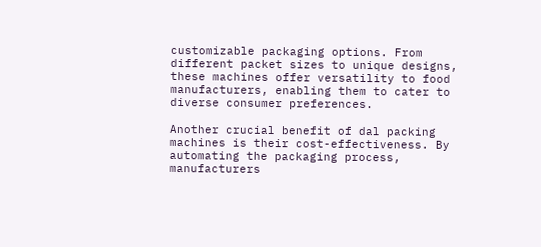customizable packaging options. From different packet sizes to unique designs, these machines offer versatility to food manufacturers, enabling them to cater to diverse consumer preferences.

Another crucial benefit of dal packing machines is their cost-effectiveness. By automating the packaging process, manufacturers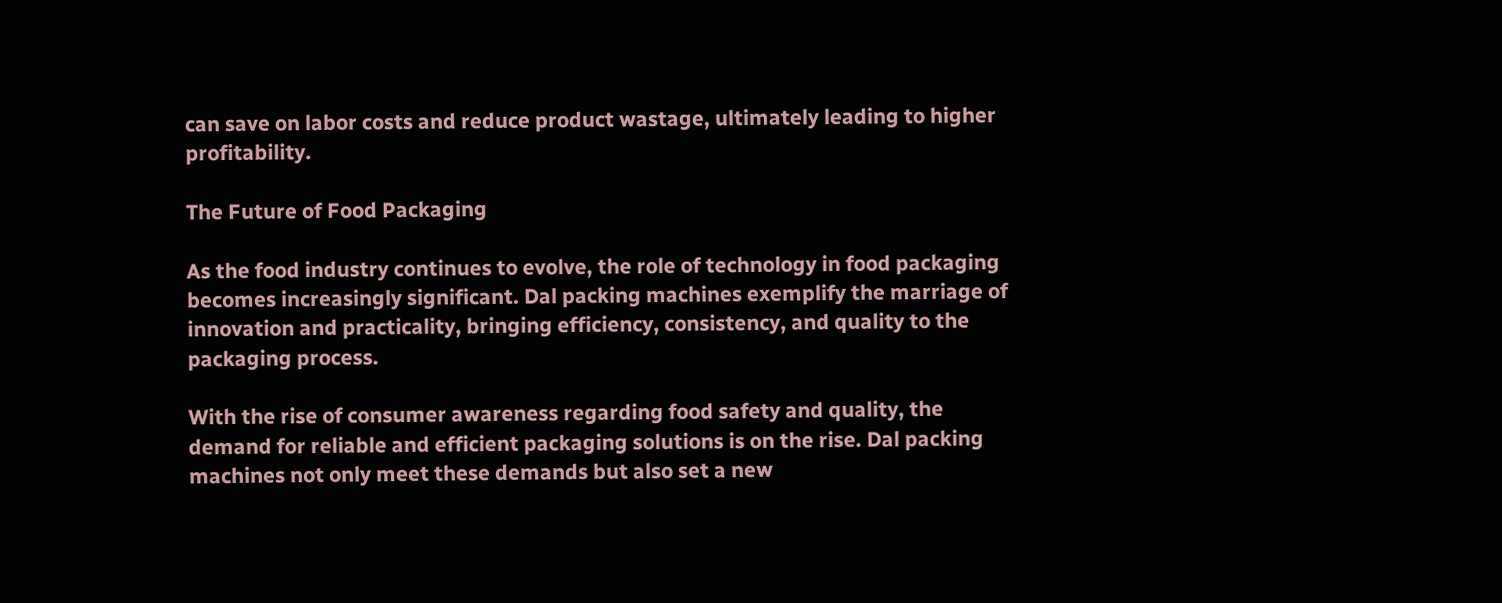can save on labor costs and reduce product wastage, ultimately leading to higher profitability.

The Future of Food Packaging

As the food industry continues to evolve, the role of technology in food packaging becomes increasingly significant. Dal packing machines exemplify the marriage of innovation and practicality, bringing efficiency, consistency, and quality to the packaging process.

With the rise of consumer awareness regarding food safety and quality, the demand for reliable and efficient packaging solutions is on the rise. Dal packing machines not only meet these demands but also set a new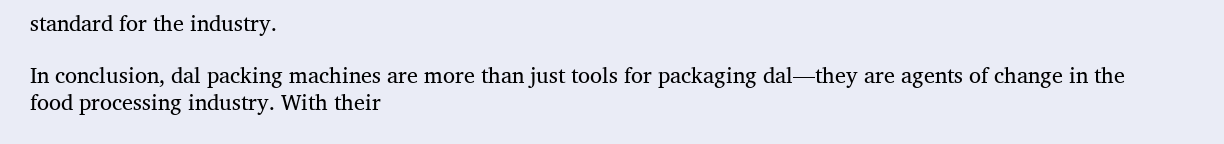standard for the industry.

In conclusion, dal packing machines are more than just tools for packaging dal—they are agents of change in the food processing industry. With their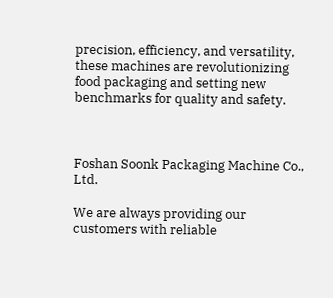precision, efficiency, and versatility, these machines are revolutionizing food packaging and setting new benchmarks for quality and safety.



Foshan Soonk Packaging Machine Co., Ltd.

We are always providing our customers with reliable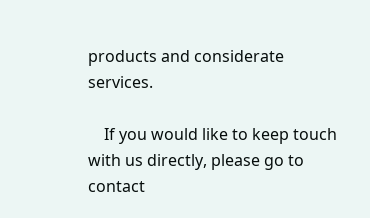products and considerate services.

    If you would like to keep touch with us directly, please go to contact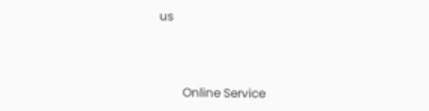us



        Online Service